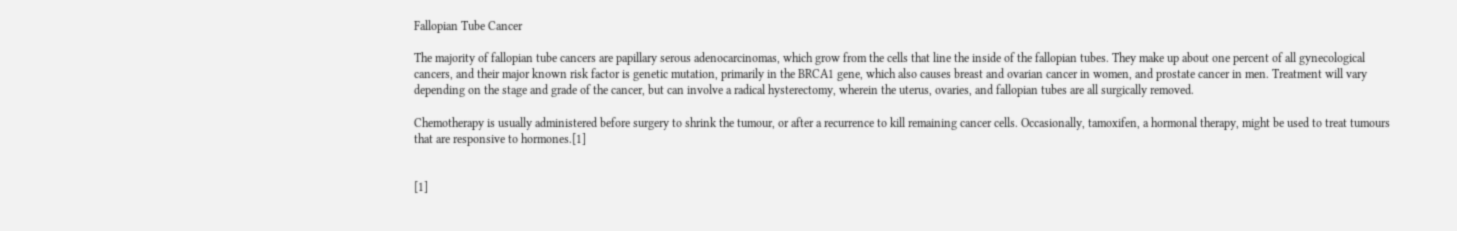Fallopian Tube Cancer

The majority of fallopian tube cancers are papillary serous adenocarcinomas, which grow from the cells that line the inside of the fallopian tubes. They make up about one percent of all gynecological cancers, and their major known risk factor is genetic mutation, primarily in the BRCA1 gene, which also causes breast and ovarian cancer in women, and prostate cancer in men. Treatment will vary depending on the stage and grade of the cancer, but can involve a radical hysterectomy, wherein the uterus, ovaries, and fallopian tubes are all surgically removed.

Chemotherapy is usually administered before surgery to shrink the tumour, or after a recurrence to kill remaining cancer cells. Occasionally, tamoxifen, a hormonal therapy, might be used to treat tumours that are responsive to hormones.[1]


[1]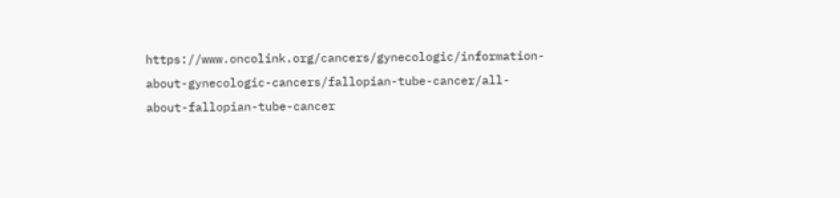https://www.oncolink.org/cancers/gynecologic/information-about-gynecologic-cancers/fallopian-tube-cancer/all-about-fallopian-tube-cancer